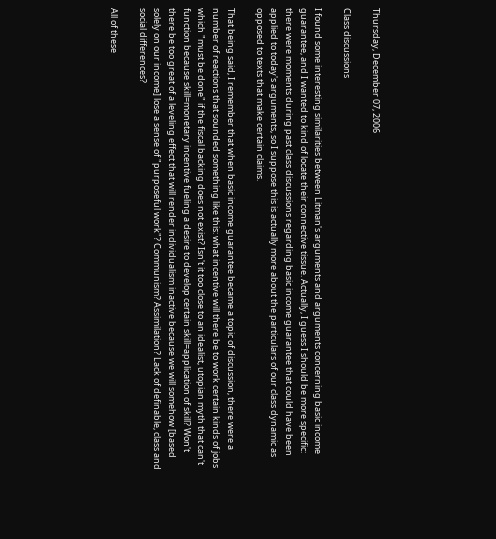Thursday, December 07, 2006

Class discussions

I found some interesting similarities between Litman's arguments and arguments concerning basic income guarantee, and I wanted to kind of locate their connective tissue. Actually, I guess I should be more specific: there were moments during past class discussions regarding basic income guarantee that could have been applied to today's arguments, so I suppose this is actually more about the particulars of our class dynamic as opposed to texts that make certain claims.

That being said, I remember that when basic income guarantee became a topic of discussion, there were a number of reactions that sounded something like this: what incentive will there be to work certain kinds of jobs which "must be done" if the fiscal backing does not exist? Isn't it too close to an idealist, utopian myth that can't function because skill=monetary incentive fueling a desire to develop certain skill=application of skill? Won't there be too great of a leveling effect that will render individualism inactive because we will somehow [based solely on our income] lose a sense of "purposeful work"? Communism? Assimilation? Lack of definable, class and social differences?

All of these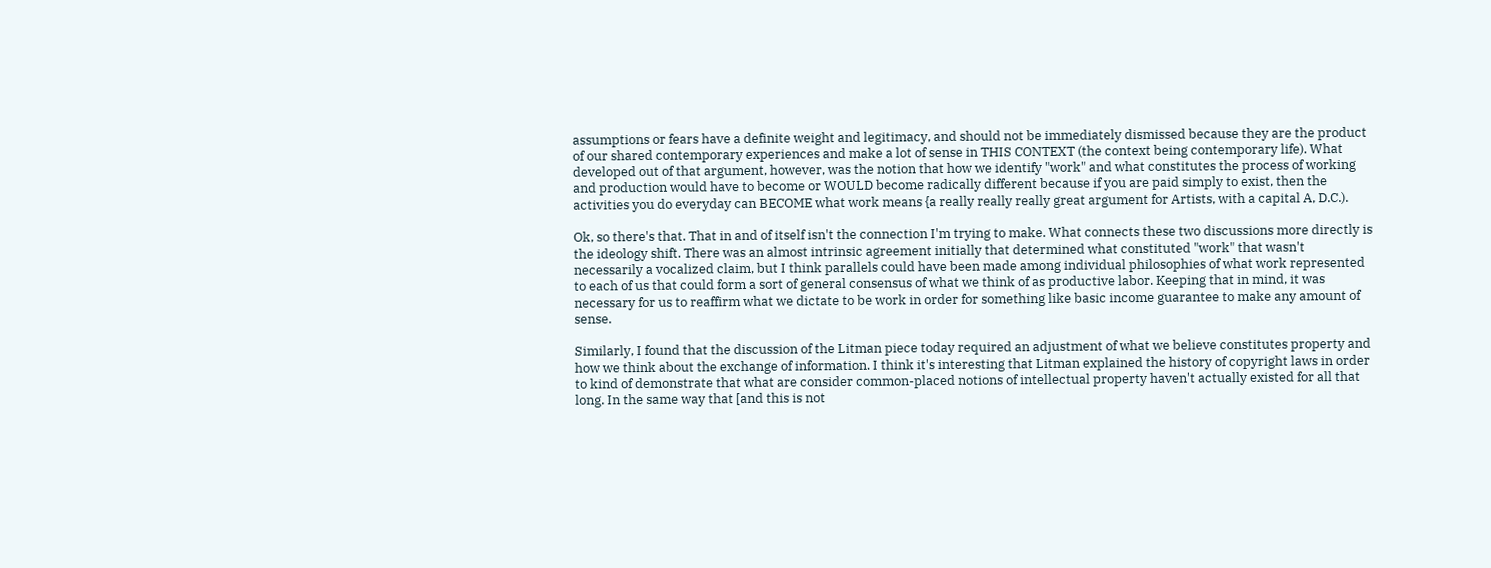assumptions or fears have a definite weight and legitimacy, and should not be immediately dismissed because they are the product of our shared contemporary experiences and make a lot of sense in THIS CONTEXT (the context being contemporary life). What developed out of that argument, however, was the notion that how we identify "work" and what constitutes the process of working and production would have to become or WOULD become radically different because if you are paid simply to exist, then the activities you do everyday can BECOME what work means {a really really really great argument for Artists, with a capital A, D.C.).

Ok, so there's that. That in and of itself isn't the connection I'm trying to make. What connects these two discussions more directly is the ideology shift. There was an almost intrinsic agreement initially that determined what constituted "work" that wasn't necessarily a vocalized claim, but I think parallels could have been made among individual philosophies of what work represented to each of us that could form a sort of general consensus of what we think of as productive labor. Keeping that in mind, it was necessary for us to reaffirm what we dictate to be work in order for something like basic income guarantee to make any amount of sense.

Similarly, I found that the discussion of the Litman piece today required an adjustment of what we believe constitutes property and how we think about the exchange of information. I think it's interesting that Litman explained the history of copyright laws in order to kind of demonstrate that what are consider common-placed notions of intellectual property haven't actually existed for all that long. In the same way that [and this is not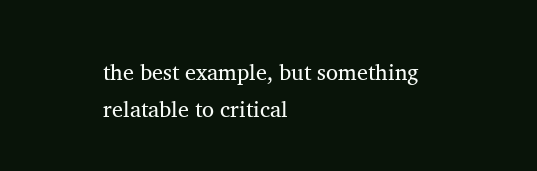the best example, but something relatable to critical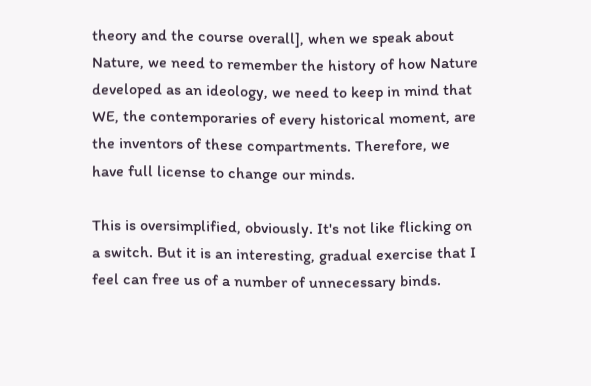theory and the course overall], when we speak about Nature, we need to remember the history of how Nature developed as an ideology, we need to keep in mind that WE, the contemporaries of every historical moment, are the inventors of these compartments. Therefore, we have full license to change our minds.

This is oversimplified, obviously. It's not like flicking on a switch. But it is an interesting, gradual exercise that I feel can free us of a number of unnecessary binds.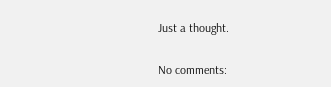Just a thought.

No comments: